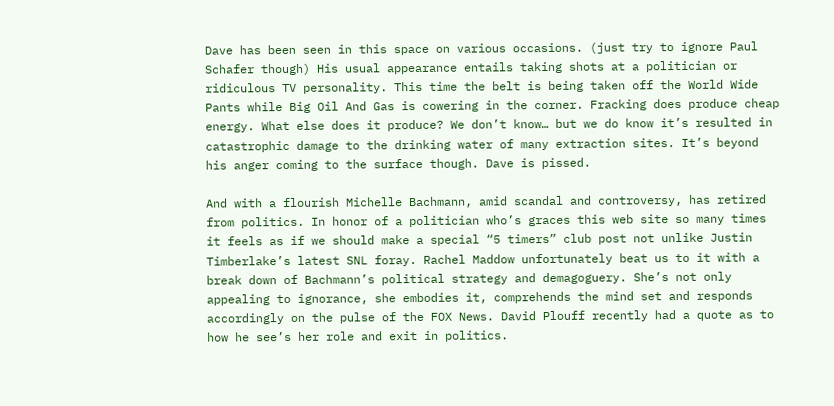Dave has been seen in this space on various occasions. (just try to ignore Paul Schafer though) His usual appearance entails taking shots at a politician or ridiculous TV personality. This time the belt is being taken off the World Wide Pants while Big Oil And Gas is cowering in the corner. Fracking does produce cheap energy. What else does it produce? We don’t know… but we do know it’s resulted in catastrophic damage to the drinking water of many extraction sites. It’s beyond his anger coming to the surface though. Dave is pissed.

And with a flourish Michelle Bachmann, amid scandal and controversy, has retired from politics. In honor of a politician who’s graces this web site so many times it feels as if we should make a special “5 timers” club post not unlike Justin Timberlake’s latest SNL foray. Rachel Maddow unfortunately beat us to it with a break down of Bachmann’s political strategy and demagoguery. She’s not only appealing to ignorance, she embodies it, comprehends the mind set and responds accordingly on the pulse of the FOX News. David Plouff recently had a quote as to how he see’s her role and exit in politics.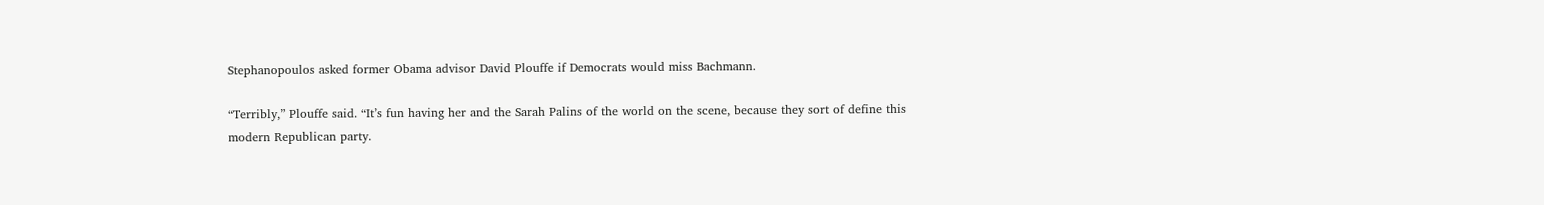Stephanopoulos asked former Obama advisor David Plouffe if Democrats would miss Bachmann.

“Terribly,” Plouffe said. “It’s fun having her and the Sarah Palins of the world on the scene, because they sort of define this modern Republican party.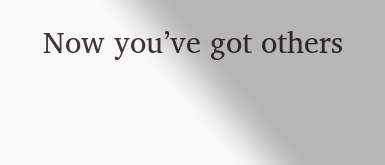Now you’ve got others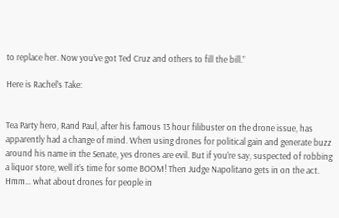to replace her. Now you’ve got Ted Cruz and others to fill the bill.”

Here is Rachel’s Take:


Tea Party hero, Rand Paul, after his famous 13 hour filibuster on the drone issue, has apparently had a change of mind. When using drones for political gain and generate buzz around his name in the Senate, yes drones are evil. But if you’re say, suspected of robbing a liquor store, well it’s time for some BOOM! Then Judge Napolitano gets in on the act. Hmm… what about drones for people in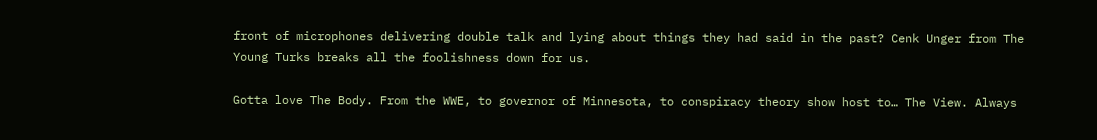front of microphones delivering double talk and lying about things they had said in the past? Cenk Unger from The Young Turks breaks all the foolishness down for us.

Gotta love The Body. From the WWE, to governor of Minnesota, to conspiracy theory show host to… The View. Always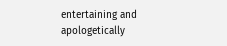entertaining and apologetically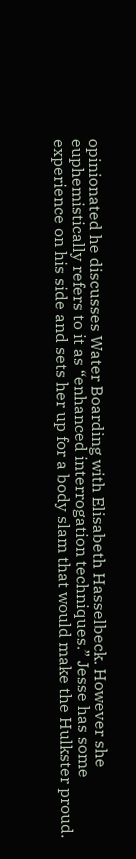opinionated he discusses Water Boarding with Elisabeth Hasselbeck. However she euphemistically refers to it as “enhanced interrogation techniques.” Jesse has some experience on his side and sets her up for a body slam that would make the Hulkster proud.